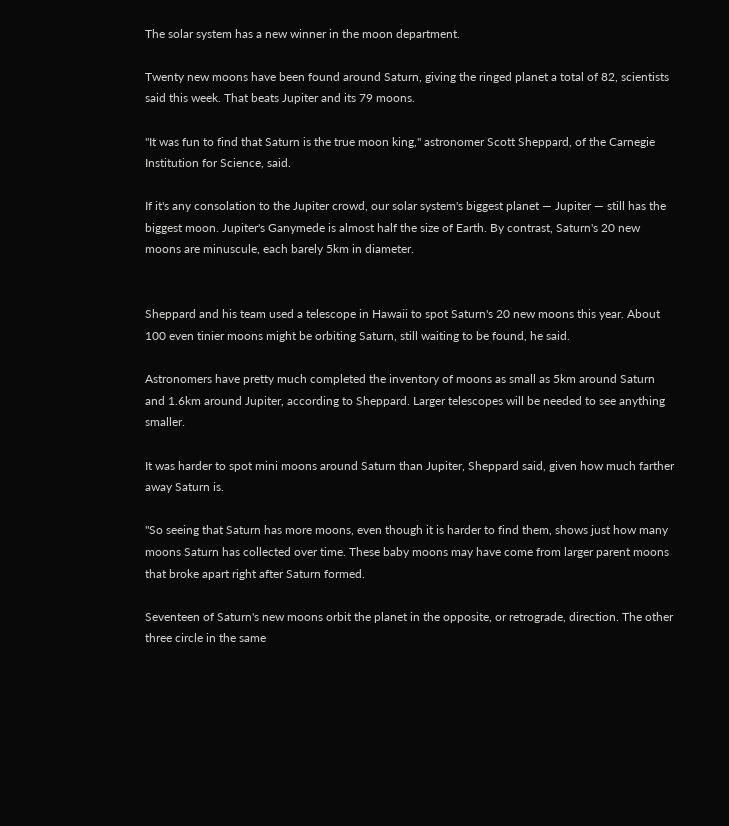The solar system has a new winner in the moon department.

Twenty new moons have been found around Saturn, giving the ringed planet a total of 82, scientists said this week. That beats Jupiter and its 79 moons.

"It was fun to find that Saturn is the true moon king," astronomer Scott Sheppard, of the Carnegie Institution for Science, said.

If it's any consolation to the Jupiter crowd, our solar system's biggest planet — Jupiter — still has the biggest moon. Jupiter's Ganymede is almost half the size of Earth. By contrast, Saturn's 20 new moons are minuscule, each barely 5km in diameter.


Sheppard and his team used a telescope in Hawaii to spot Saturn's 20 new moons this year. About 100 even tinier moons might be orbiting Saturn, still waiting to be found, he said.

Astronomers have pretty much completed the inventory of moons as small as 5km around Saturn and 1.6km around Jupiter, according to Sheppard. Larger telescopes will be needed to see anything smaller.

It was harder to spot mini moons around Saturn than Jupiter, Sheppard said, given how much farther away Saturn is.

"So seeing that Saturn has more moons, even though it is harder to find them, shows just how many moons Saturn has collected over time. These baby moons may have come from larger parent moons that broke apart right after Saturn formed.

Seventeen of Saturn's new moons orbit the planet in the opposite, or retrograde, direction. The other three circle in the same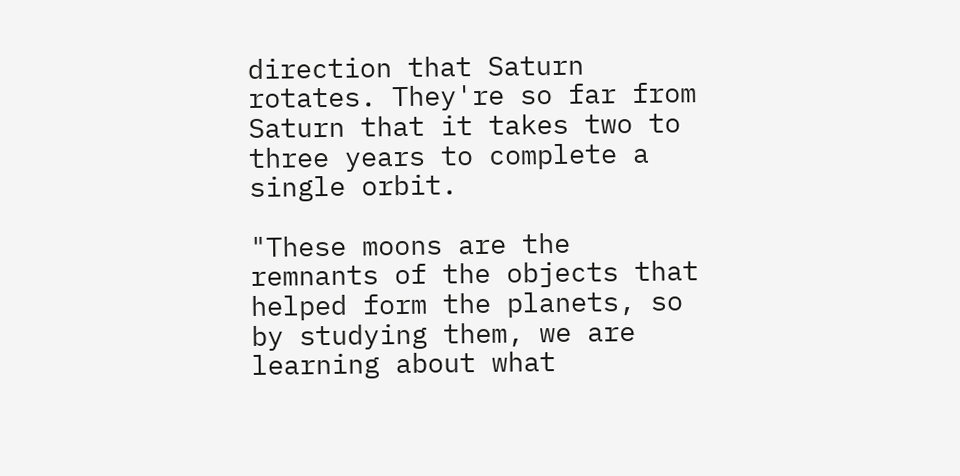direction that Saturn rotates. They're so far from Saturn that it takes two to three years to complete a single orbit.

"These moons are the remnants of the objects that helped form the planets, so by studying them, we are learning about what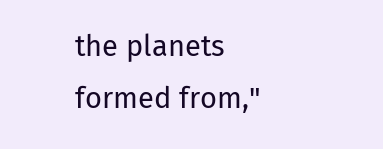the planets formed from,"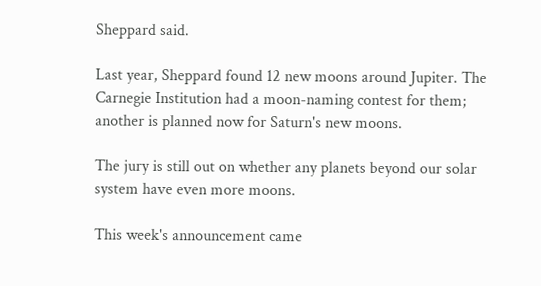Sheppard said.

Last year, Sheppard found 12 new moons around Jupiter. The Carnegie Institution had a moon-naming contest for them; another is planned now for Saturn's new moons.

The jury is still out on whether any planets beyond our solar system have even more moons.

This week's announcement came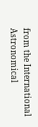from the International Astronomical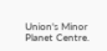Union's Minor Planet Centre.